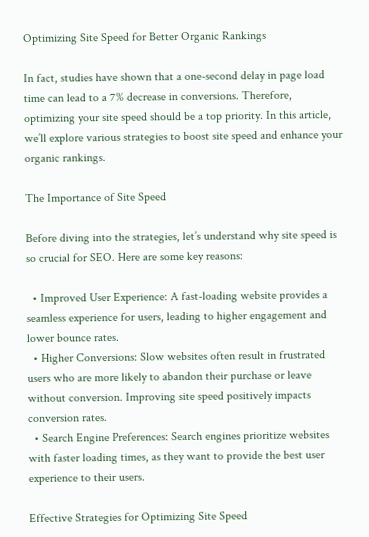Optimizing Site Speed for Better Organic Rankings

In fact, studies have shown that a one-second delay in page load time can lead to a 7% decrease in conversions. Therefore, optimizing your site speed should be a top priority. In this article, we’ll explore various strategies to boost site speed and enhance your organic rankings.

The Importance of Site Speed

Before diving into the strategies, let’s understand why site speed is so crucial for SEO. Here are some key reasons:

  • Improved User Experience: A fast-loading website provides a seamless experience for users, leading to higher engagement and lower bounce rates.
  • Higher Conversions: Slow websites often result in frustrated users who are more likely to abandon their purchase or leave without conversion. Improving site speed positively impacts conversion rates.
  • Search Engine Preferences: Search engines prioritize websites with faster loading times, as they want to provide the best user experience to their users.

Effective Strategies for Optimizing Site Speed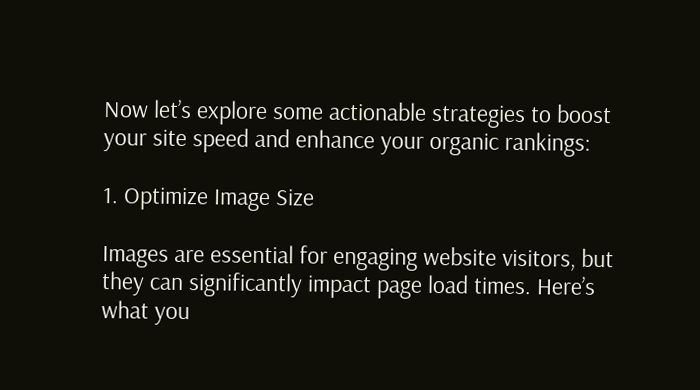Now let’s explore some actionable strategies to boost your site speed and enhance your organic rankings:

1. Optimize Image Size

Images are essential for engaging website visitors, but they can significantly impact page load times. Here’s what you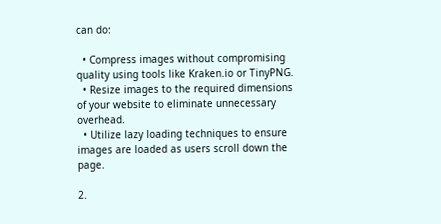can do:

  • Compress images without compromising quality using tools like Kraken.io or TinyPNG.
  • Resize images to the required dimensions of your website to eliminate unnecessary overhead.
  • Utilize lazy loading techniques to ensure images are loaded as users scroll down the page.

2.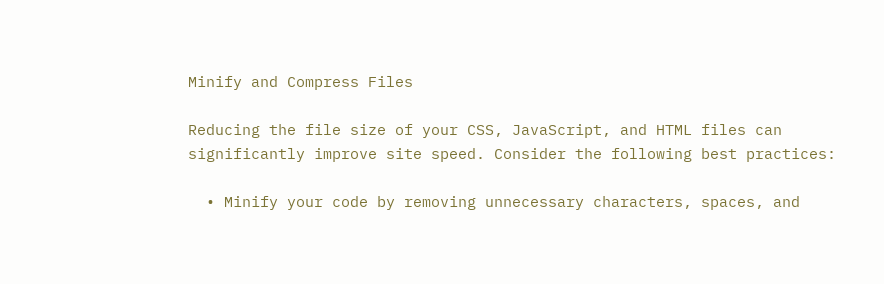Minify and Compress Files

Reducing the file size of your CSS, JavaScript, and HTML files can significantly improve site speed. Consider the following best practices:

  • Minify your code by removing unnecessary characters, spaces, and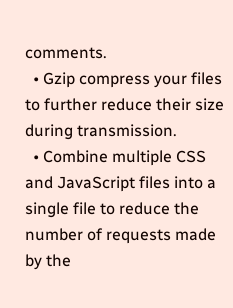comments.
  • Gzip compress your files to further reduce their size during transmission.
  • Combine multiple CSS and JavaScript files into a single file to reduce the number of requests made by the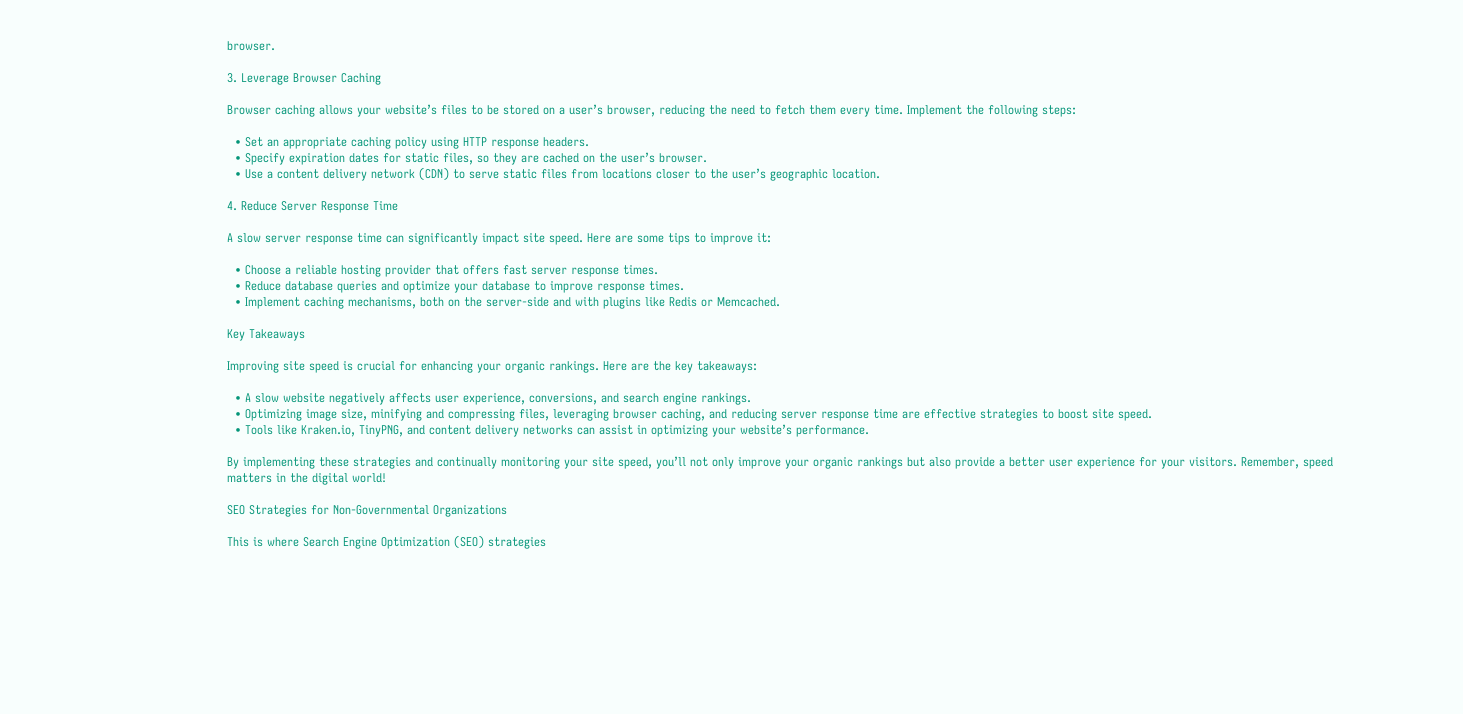browser.

3. Leverage Browser Caching

Browser caching allows your website’s files to be stored on a user’s browser, reducing the need to fetch them every time. Implement the following steps:

  • Set an appropriate caching policy using HTTP response headers.
  • Specify expiration dates for static files, so they are cached on the user’s browser.
  • Use a content delivery network (CDN) to serve static files from locations closer to the user’s geographic location.

4. Reduce Server Response Time

A slow server response time can significantly impact site speed. Here are some tips to improve it:

  • Choose a reliable hosting provider that offers fast server response times.
  • Reduce database queries and optimize your database to improve response times.
  • Implement caching mechanisms, both on the server-side and with plugins like Redis or Memcached.

Key Takeaways

Improving site speed is crucial for enhancing your organic rankings. Here are the key takeaways:

  • A slow website negatively affects user experience, conversions, and search engine rankings.
  • Optimizing image size, minifying and compressing files, leveraging browser caching, and reducing server response time are effective strategies to boost site speed.
  • Tools like Kraken.io, TinyPNG, and content delivery networks can assist in optimizing your website’s performance.

By implementing these strategies and continually monitoring your site speed, you’ll not only improve your organic rankings but also provide a better user experience for your visitors. Remember, speed matters in the digital world!

SEO Strategies for Non-Governmental Organizations

This is where Search Engine Optimization (SEO) strategies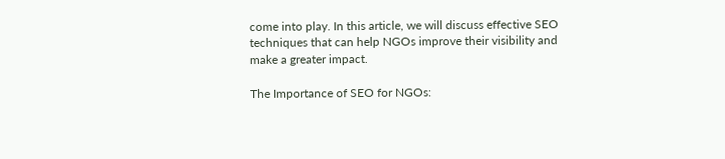come into play. In this article, we will discuss effective SEO techniques that can help NGOs improve their visibility and make a greater impact.

The Importance of SEO for NGOs: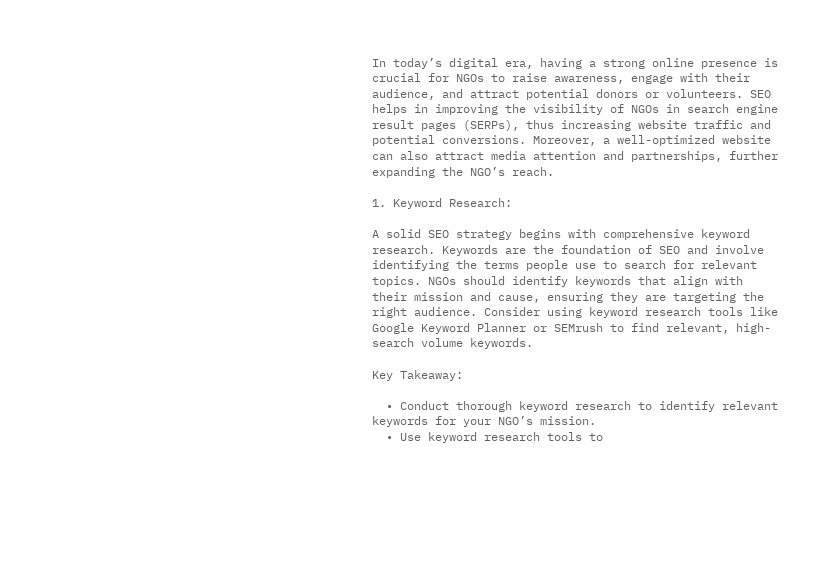In today’s digital era, having a strong online presence is crucial for NGOs to raise awareness, engage with their audience, and attract potential donors or volunteers. SEO helps in improving the visibility of NGOs in search engine result pages (SERPs), thus increasing website traffic and potential conversions. Moreover, a well-optimized website can also attract media attention and partnerships, further expanding the NGO’s reach.

1. Keyword Research:

A solid SEO strategy begins with comprehensive keyword research. Keywords are the foundation of SEO and involve identifying the terms people use to search for relevant topics. NGOs should identify keywords that align with their mission and cause, ensuring they are targeting the right audience. Consider using keyword research tools like Google Keyword Planner or SEMrush to find relevant, high-search volume keywords.

Key Takeaway:

  • Conduct thorough keyword research to identify relevant keywords for your NGO’s mission.
  • Use keyword research tools to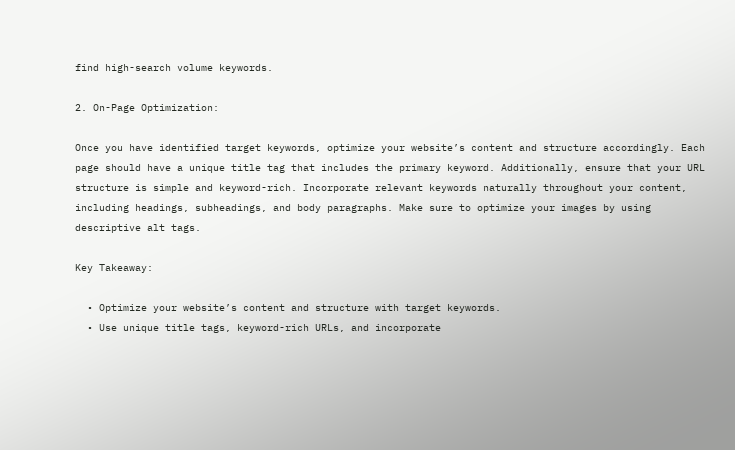find high-search volume keywords.

2. On-Page Optimization:

Once you have identified target keywords, optimize your website’s content and structure accordingly. Each page should have a unique title tag that includes the primary keyword. Additionally, ensure that your URL structure is simple and keyword-rich. Incorporate relevant keywords naturally throughout your content, including headings, subheadings, and body paragraphs. Make sure to optimize your images by using descriptive alt tags.

Key Takeaway:

  • Optimize your website’s content and structure with target keywords.
  • Use unique title tags, keyword-rich URLs, and incorporate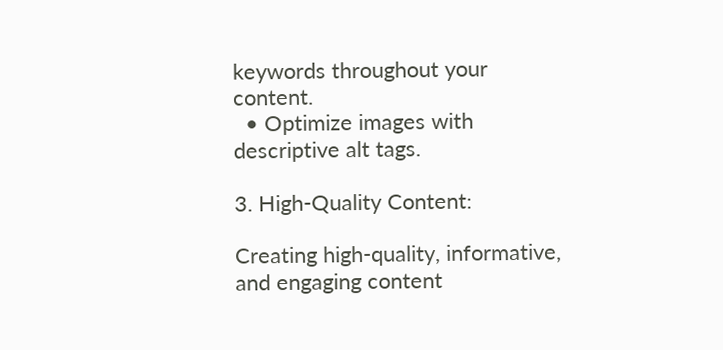keywords throughout your content.
  • Optimize images with descriptive alt tags.

3. High-Quality Content:

Creating high-quality, informative, and engaging content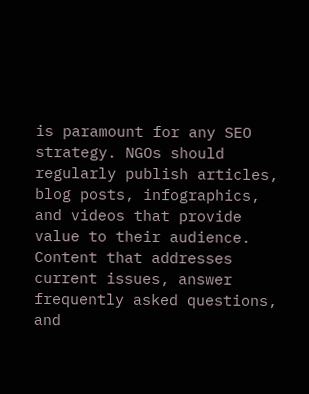is paramount for any SEO strategy. NGOs should regularly publish articles, blog posts, infographics, and videos that provide value to their audience. Content that addresses current issues, answer frequently asked questions, and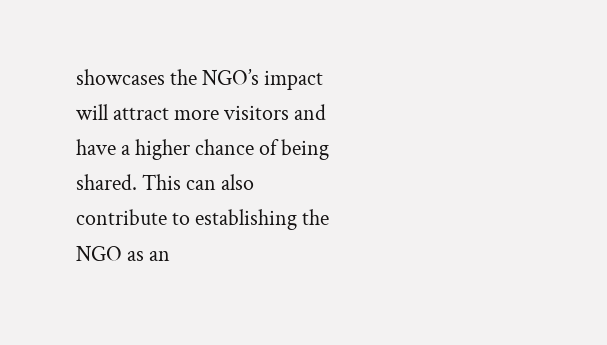showcases the NGO’s impact will attract more visitors and have a higher chance of being shared. This can also contribute to establishing the NGO as an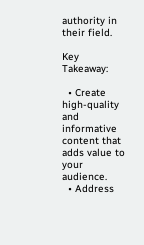authority in their field.

Key Takeaway:

  • Create high-quality and informative content that adds value to your audience.
  • Address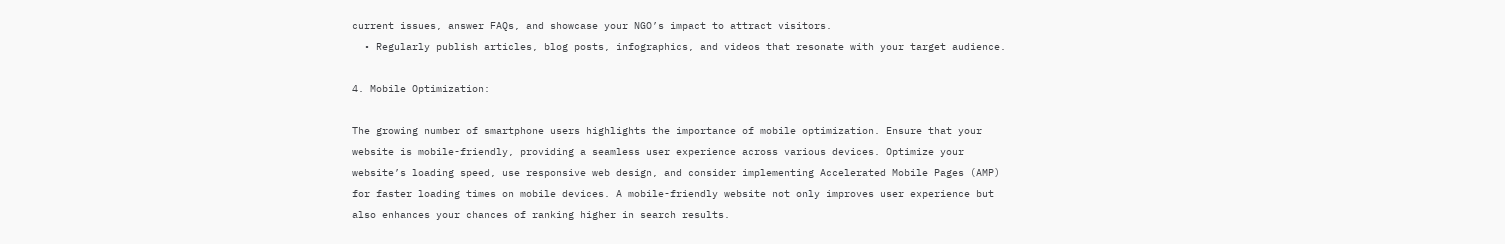current issues, answer FAQs, and showcase your NGO’s impact to attract visitors.
  • Regularly publish articles, blog posts, infographics, and videos that resonate with your target audience.

4. Mobile Optimization:

The growing number of smartphone users highlights the importance of mobile optimization. Ensure that your website is mobile-friendly, providing a seamless user experience across various devices. Optimize your website’s loading speed, use responsive web design, and consider implementing Accelerated Mobile Pages (AMP) for faster loading times on mobile devices. A mobile-friendly website not only improves user experience but also enhances your chances of ranking higher in search results.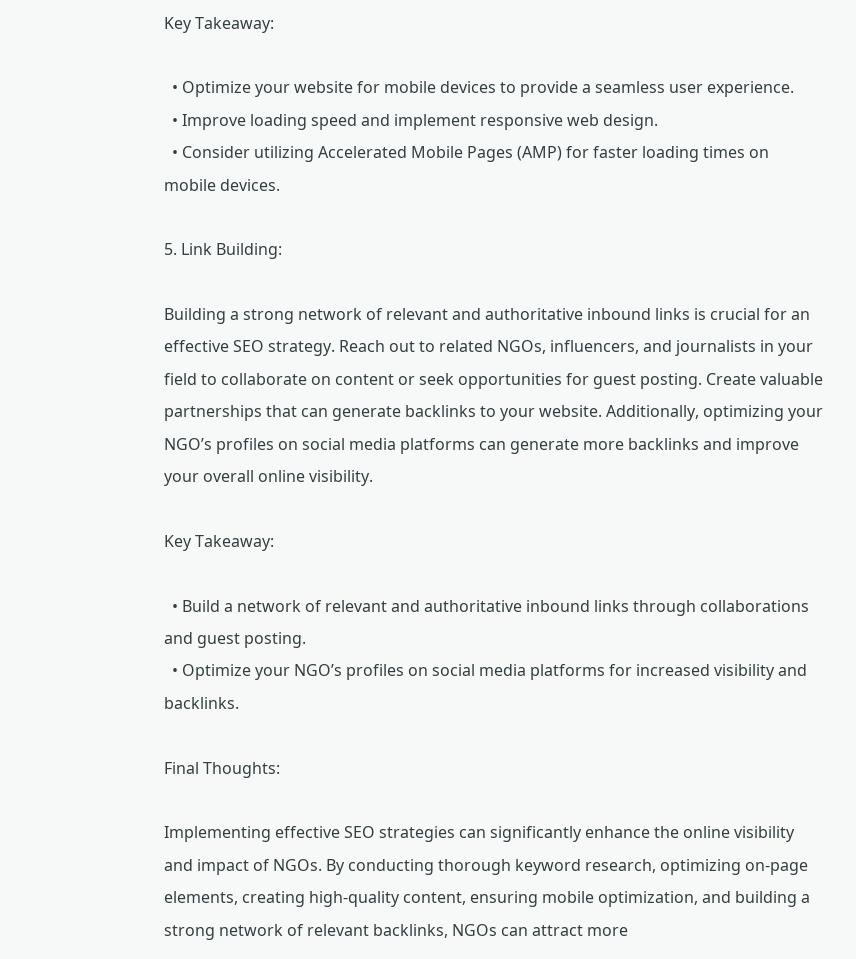Key Takeaway:

  • Optimize your website for mobile devices to provide a seamless user experience.
  • Improve loading speed and implement responsive web design.
  • Consider utilizing Accelerated Mobile Pages (AMP) for faster loading times on mobile devices.

5. Link Building:

Building a strong network of relevant and authoritative inbound links is crucial for an effective SEO strategy. Reach out to related NGOs, influencers, and journalists in your field to collaborate on content or seek opportunities for guest posting. Create valuable partnerships that can generate backlinks to your website. Additionally, optimizing your NGO’s profiles on social media platforms can generate more backlinks and improve your overall online visibility.

Key Takeaway:

  • Build a network of relevant and authoritative inbound links through collaborations and guest posting.
  • Optimize your NGO’s profiles on social media platforms for increased visibility and backlinks.

Final Thoughts:

Implementing effective SEO strategies can significantly enhance the online visibility and impact of NGOs. By conducting thorough keyword research, optimizing on-page elements, creating high-quality content, ensuring mobile optimization, and building a strong network of relevant backlinks, NGOs can attract more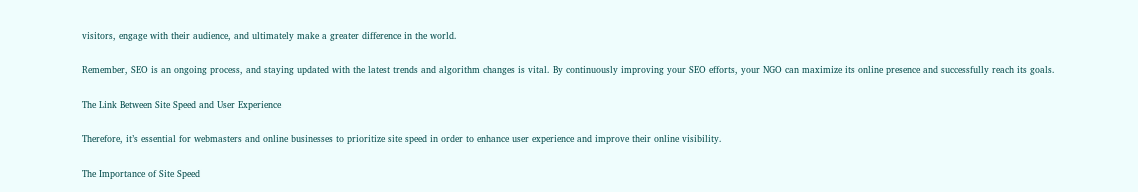visitors, engage with their audience, and ultimately make a greater difference in the world.

Remember, SEO is an ongoing process, and staying updated with the latest trends and algorithm changes is vital. By continuously improving your SEO efforts, your NGO can maximize its online presence and successfully reach its goals.

The Link Between Site Speed and User Experience

Therefore, it’s essential for webmasters and online businesses to prioritize site speed in order to enhance user experience and improve their online visibility.

The Importance of Site Speed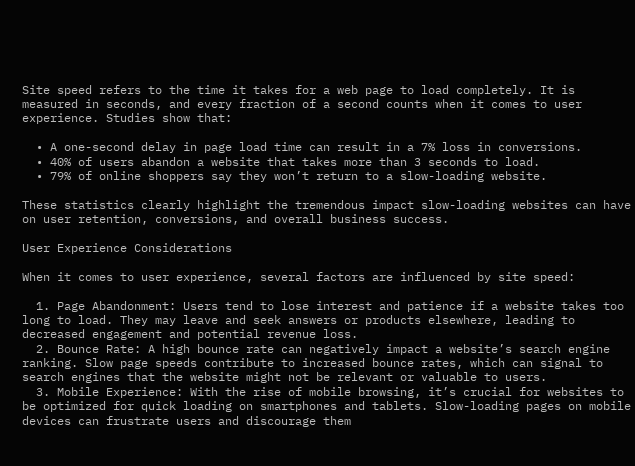Site speed refers to the time it takes for a web page to load completely. It is measured in seconds, and every fraction of a second counts when it comes to user experience. Studies show that:

  • A one-second delay in page load time can result in a 7% loss in conversions.
  • 40% of users abandon a website that takes more than 3 seconds to load.
  • 79% of online shoppers say they won’t return to a slow-loading website.

These statistics clearly highlight the tremendous impact slow-loading websites can have on user retention, conversions, and overall business success.

User Experience Considerations

When it comes to user experience, several factors are influenced by site speed:

  1. Page Abandonment: Users tend to lose interest and patience if a website takes too long to load. They may leave and seek answers or products elsewhere, leading to decreased engagement and potential revenue loss.
  2. Bounce Rate: A high bounce rate can negatively impact a website’s search engine ranking. Slow page speeds contribute to increased bounce rates, which can signal to search engines that the website might not be relevant or valuable to users.
  3. Mobile Experience: With the rise of mobile browsing, it’s crucial for websites to be optimized for quick loading on smartphones and tablets. Slow-loading pages on mobile devices can frustrate users and discourage them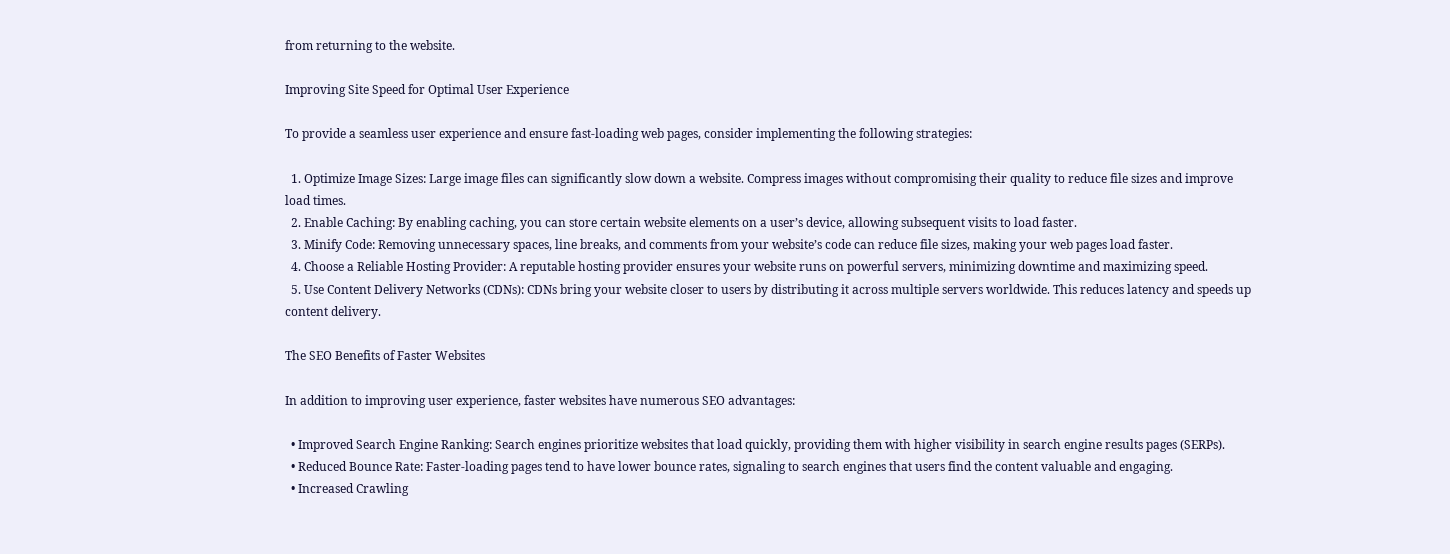from returning to the website.

Improving Site Speed for Optimal User Experience

To provide a seamless user experience and ensure fast-loading web pages, consider implementing the following strategies:

  1. Optimize Image Sizes: Large image files can significantly slow down a website. Compress images without compromising their quality to reduce file sizes and improve load times.
  2. Enable Caching: By enabling caching, you can store certain website elements on a user’s device, allowing subsequent visits to load faster.
  3. Minify Code: Removing unnecessary spaces, line breaks, and comments from your website’s code can reduce file sizes, making your web pages load faster.
  4. Choose a Reliable Hosting Provider: A reputable hosting provider ensures your website runs on powerful servers, minimizing downtime and maximizing speed.
  5. Use Content Delivery Networks (CDNs): CDNs bring your website closer to users by distributing it across multiple servers worldwide. This reduces latency and speeds up content delivery.

The SEO Benefits of Faster Websites

In addition to improving user experience, faster websites have numerous SEO advantages:

  • Improved Search Engine Ranking: Search engines prioritize websites that load quickly, providing them with higher visibility in search engine results pages (SERPs).
  • Reduced Bounce Rate: Faster-loading pages tend to have lower bounce rates, signaling to search engines that users find the content valuable and engaging.
  • Increased Crawling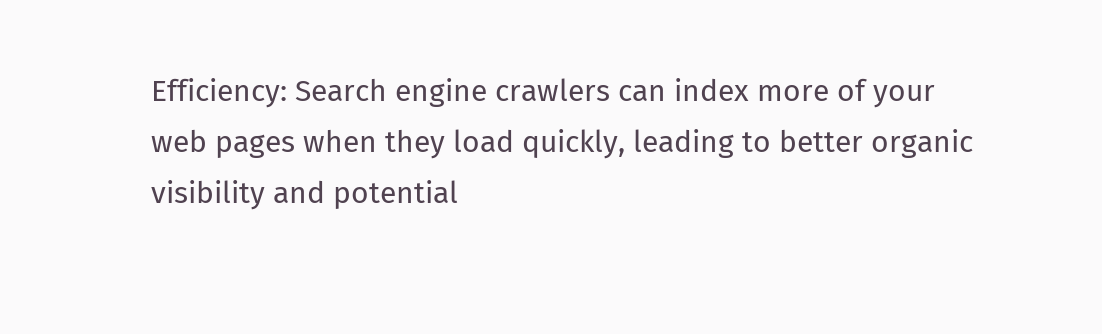Efficiency: Search engine crawlers can index more of your web pages when they load quickly, leading to better organic visibility and potential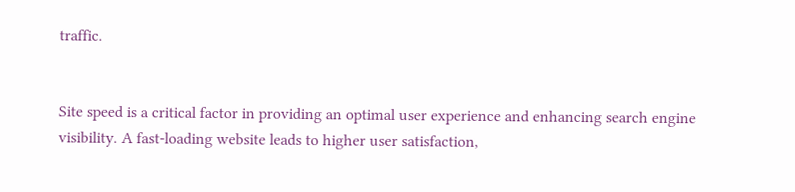traffic.


Site speed is a critical factor in providing an optimal user experience and enhancing search engine visibility. A fast-loading website leads to higher user satisfaction,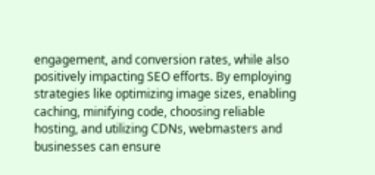engagement, and conversion rates, while also positively impacting SEO efforts. By employing strategies like optimizing image sizes, enabling caching, minifying code, choosing reliable hosting, and utilizing CDNs, webmasters and businesses can ensure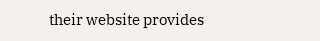their website provides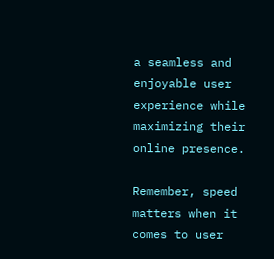a seamless and enjoyable user experience while maximizing their online presence.

Remember, speed matters when it comes to user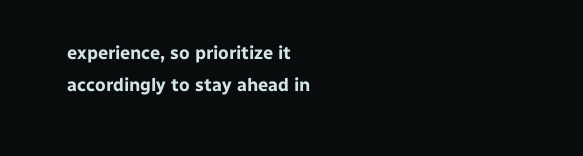experience, so prioritize it accordingly to stay ahead in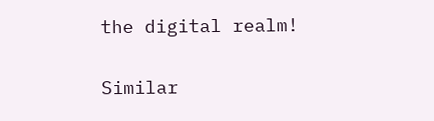the digital realm!

Similar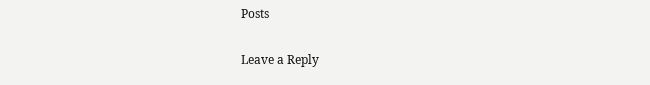Posts

Leave a Reply